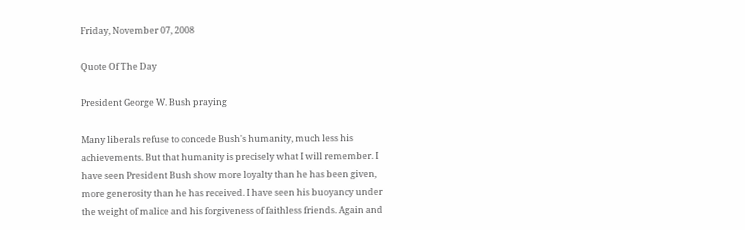Friday, November 07, 2008

Quote Of The Day

President George W. Bush praying

Many liberals refuse to concede Bush's humanity, much less his achievements. But that humanity is precisely what I will remember. I have seen President Bush show more loyalty than he has been given, more generosity than he has received. I have seen his buoyancy under the weight of malice and his forgiveness of faithless friends. Again and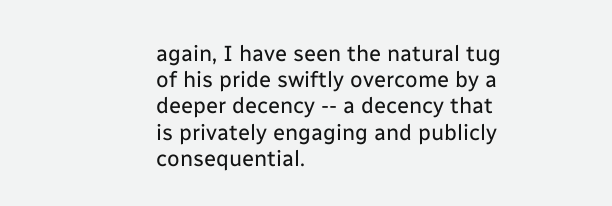again, I have seen the natural tug of his pride swiftly overcome by a deeper decency -- a decency that is privately engaging and publicly consequential.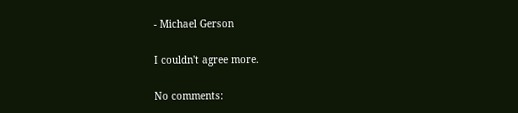- Michael Gerson

I couldn't agree more.

No comments: